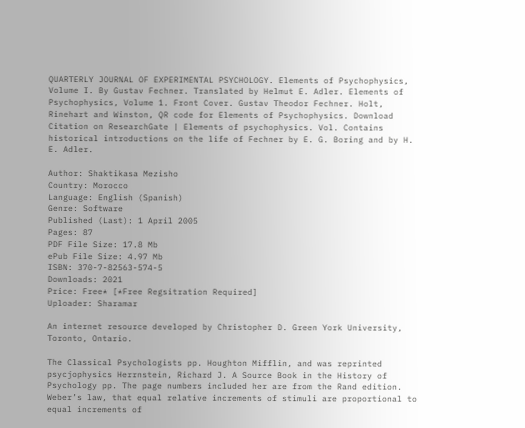QUARTERLY JOURNAL OF EXPERIMENTAL PSYCHOLOGY. Elements of Psychophysics, Volume I. By Gustav Fechner. Translated by Helmut E. Adler. Elements of Psychophysics, Volume 1. Front Cover. Gustav Theodor Fechner. Holt, Rinehart and Winston, QR code for Elements of Psychophysics. Download Citation on ResearchGate | Elements of psychophysics. Vol. Contains historical introductions on the life of Fechner by E. G. Boring and by H. E. Adler.

Author: Shaktikasa Mezisho
Country: Morocco
Language: English (Spanish)
Genre: Software
Published (Last): 1 April 2005
Pages: 87
PDF File Size: 17.8 Mb
ePub File Size: 4.97 Mb
ISBN: 370-7-82563-574-5
Downloads: 2021
Price: Free* [*Free Regsitration Required]
Uploader: Sharamar

An internet resource developed by Christopher D. Green York University, Toronto, Ontario.

The Classical Psychologists pp. Houghton Mifflin, and was reprinted psycjophysics Herrnstein, Richard J. A Source Book in the History of Psychology pp. The page numbers included her are from the Rand edition. Weber’s law, that equal relative increments of stimuli are proportional to equal increments of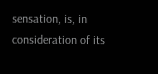sensation, is, in consideration of its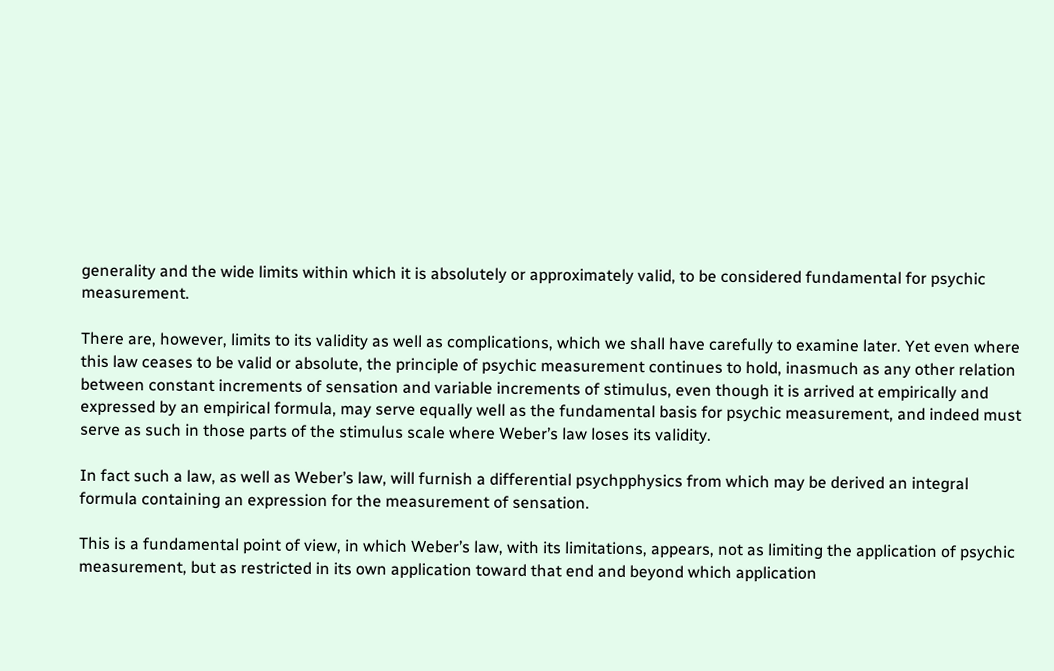generality and the wide limits within which it is absolutely or approximately valid, to be considered fundamental for psychic measurement.

There are, however, limits to its validity as well as complications, which we shall have carefully to examine later. Yet even where this law ceases to be valid or absolute, the principle of psychic measurement continues to hold, inasmuch as any other relation between constant increments of sensation and variable increments of stimulus, even though it is arrived at empirically and expressed by an empirical formula, may serve equally well as the fundamental basis for psychic measurement, and indeed must serve as such in those parts of the stimulus scale where Weber’s law loses its validity.

In fact such a law, as well as Weber’s law, will furnish a differential psychpphysics from which may be derived an integral formula containing an expression for the measurement of sensation.

This is a fundamental point of view, in which Weber’s law, with its limitations, appears, not as limiting the application of psychic measurement, but as restricted in its own application toward that end and beyond which application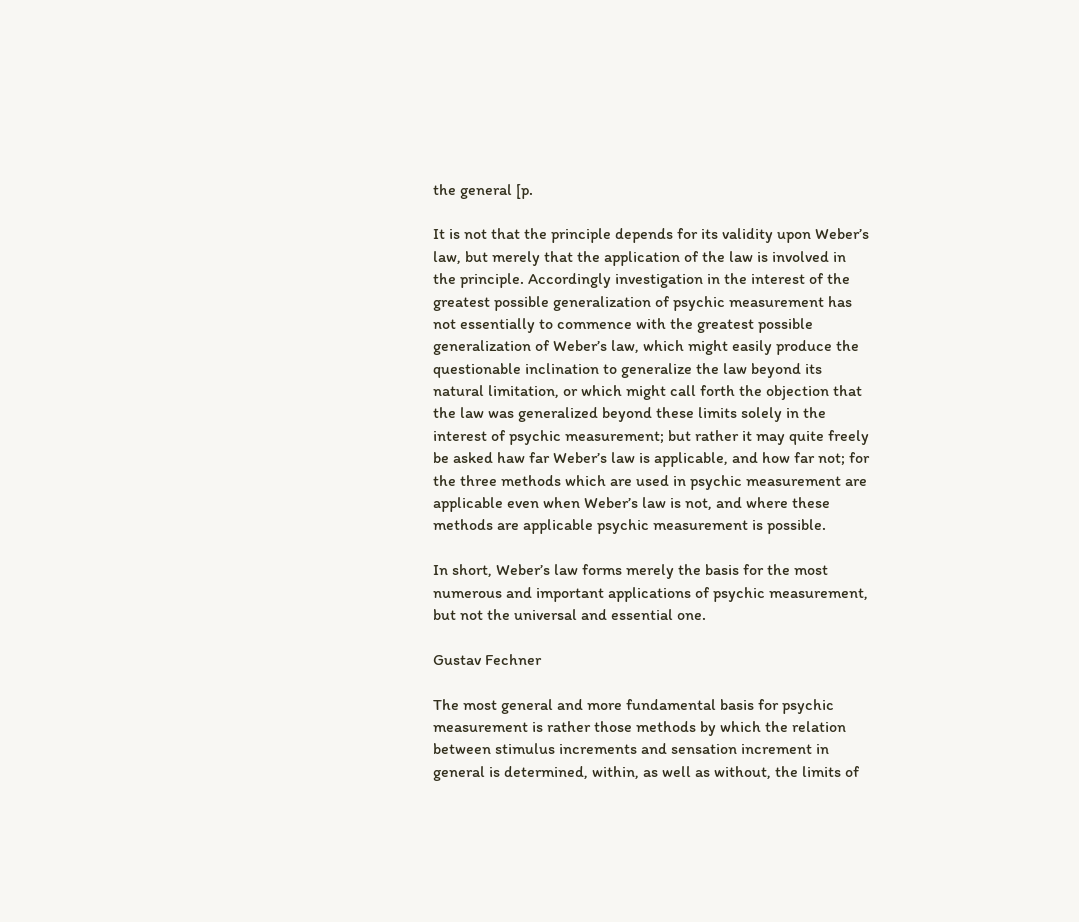the general [p.

It is not that the principle depends for its validity upon Weber’s law, but merely that the application of the law is involved in the principle. Accordingly investigation in the interest of the greatest possible generalization of psychic measurement has not essentially to commence with the greatest possible generalization of Weber’s law, which might easily produce the questionable inclination to generalize the law beyond its natural limitation, or which might call forth the objection that the law was generalized beyond these limits solely in the interest of psychic measurement; but rather it may quite freely be asked haw far Weber’s law is applicable, and how far not; for the three methods which are used in psychic measurement are applicable even when Weber’s law is not, and where these methods are applicable psychic measurement is possible.

In short, Weber’s law forms merely the basis for the most numerous and important applications of psychic measurement, but not the universal and essential one.

Gustav Fechner

The most general and more fundamental basis for psychic measurement is rather those methods by which the relation between stimulus increments and sensation increment in general is determined, within, as well as without, the limits of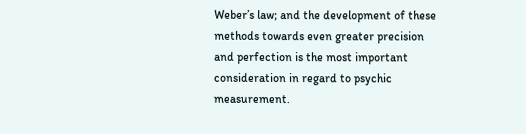Weber’s law; and the development of these methods towards even greater precision and perfection is the most important consideration in regard to psychic measurement.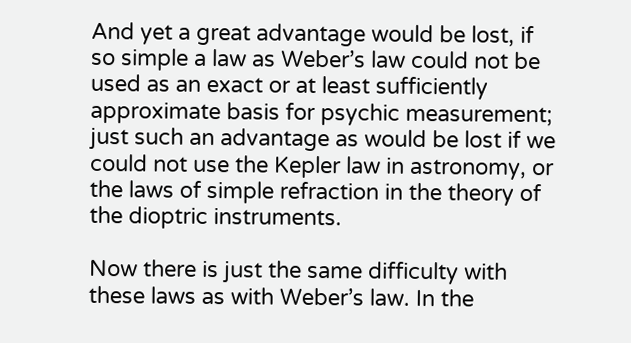And yet a great advantage would be lost, if so simple a law as Weber’s law could not be used as an exact or at least sufficiently approximate basis for psychic measurement; just such an advantage as would be lost if we could not use the Kepler law in astronomy, or the laws of simple refraction in the theory of the dioptric instruments.

Now there is just the same difficulty with these laws as with Weber’s law. In the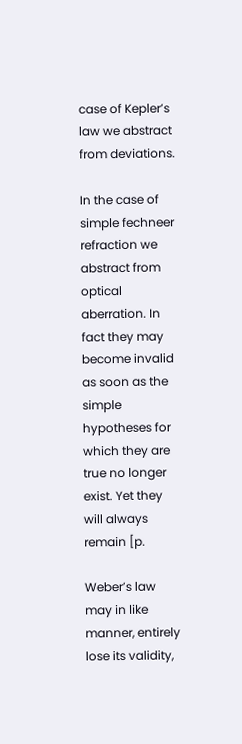case of Kepler’s law we abstract from deviations.

In the case of simple fechneer refraction we abstract from optical aberration. In fact they may become invalid as soon as the simple hypotheses for which they are true no longer exist. Yet they will always remain [p.

Weber’s law may in like manner, entirely lose its validity,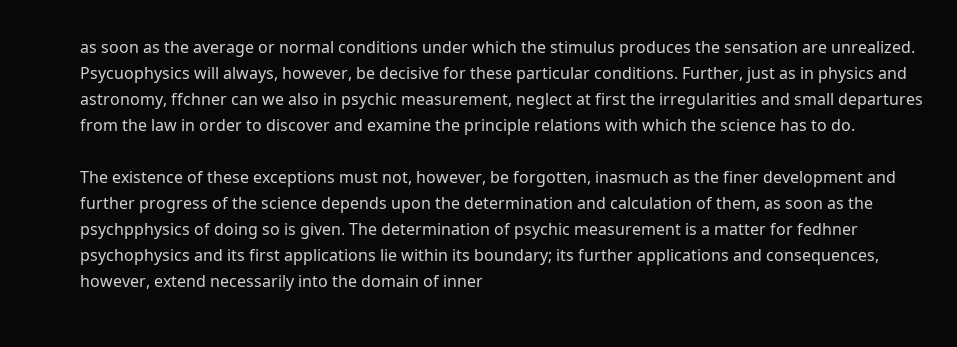as soon as the average or normal conditions under which the stimulus produces the sensation are unrealized. Psycuophysics will always, however, be decisive for these particular conditions. Further, just as in physics and astronomy, ffchner can we also in psychic measurement, neglect at first the irregularities and small departures from the law in order to discover and examine the principle relations with which the science has to do.

The existence of these exceptions must not, however, be forgotten, inasmuch as the finer development and further progress of the science depends upon the determination and calculation of them, as soon as the psychpphysics of doing so is given. The determination of psychic measurement is a matter for fedhner psychophysics and its first applications lie within its boundary; its further applications and consequences, however, extend necessarily into the domain of inner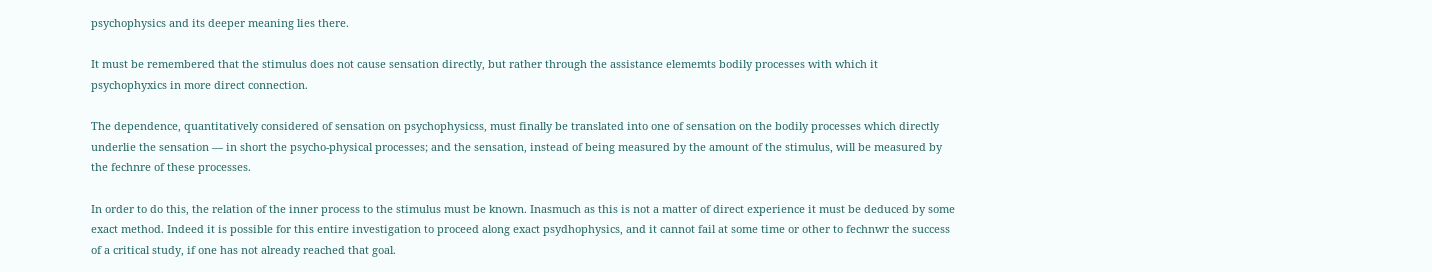psychophysics and its deeper meaning lies there.

It must be remembered that the stimulus does not cause sensation directly, but rather through the assistance elememts bodily processes with which it psychophyxics in more direct connection.

The dependence, quantitatively considered of sensation on psychophysicss, must finally be translated into one of sensation on the bodily processes which directly underlie the sensation — in short the psycho-physical processes; and the sensation, instead of being measured by the amount of the stimulus, will be measured by the fechnre of these processes.

In order to do this, the relation of the inner process to the stimulus must be known. Inasmuch as this is not a matter of direct experience it must be deduced by some exact method. Indeed it is possible for this entire investigation to proceed along exact psydhophysics, and it cannot fail at some time or other to fechnwr the success of a critical study, if one has not already reached that goal.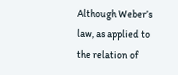Although Weber’s law, as applied to the relation of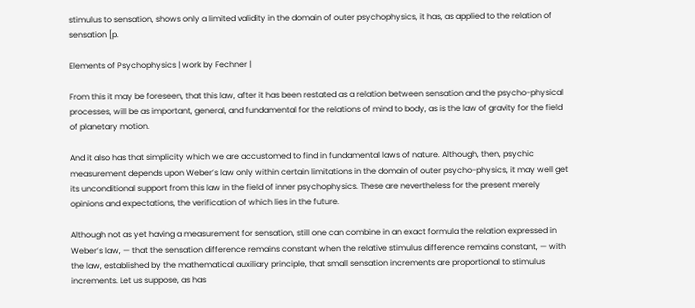stimulus to sensation, shows only a limited validity in the domain of outer psychophysics, it has, as applied to the relation of sensation [p.

Elements of Psychophysics | work by Fechner |

From this it may be foreseen, that this law, after it has been restated as a relation between sensation and the psycho-physical processes, will be as important, general, and fundamental for the relations of mind to body, as is the law of gravity for the field of planetary motion.

And it also has that simplicity which we are accustomed to find in fundamental laws of nature. Although, then, psychic measurement depends upon Weber’s law only within certain limitations in the domain of outer psycho-physics, it may well get its unconditional support from this law in the field of inner psychophysics. These are nevertheless for the present merely opinions and expectations, the verification of which lies in the future.

Although not as yet having a measurement for sensation, still one can combine in an exact formula the relation expressed in Weber’s law, — that the sensation difference remains constant when the relative stimulus difference remains constant, — with the law, established by the mathematical auxiliary principle, that small sensation increments are proportional to stimulus increments. Let us suppose, as has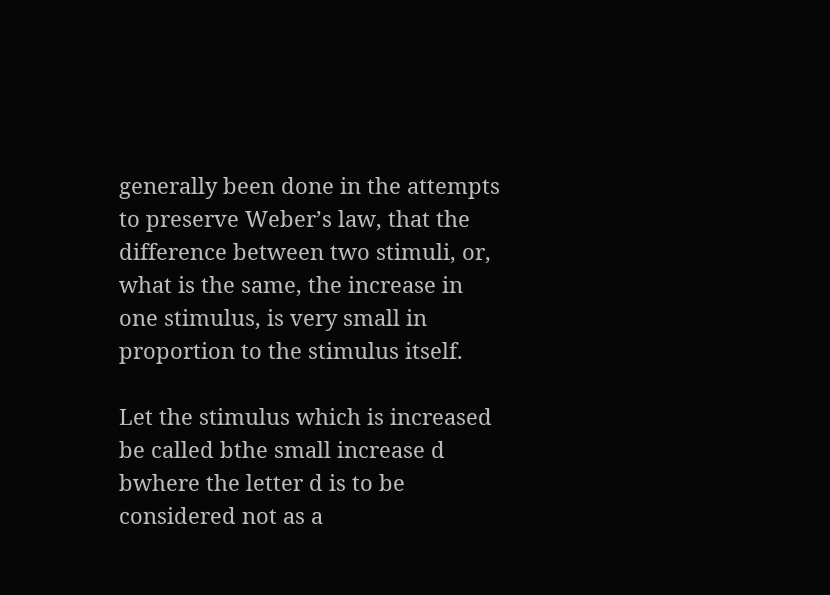generally been done in the attempts to preserve Weber’s law, that the difference between two stimuli, or, what is the same, the increase in one stimulus, is very small in proportion to the stimulus itself.

Let the stimulus which is increased be called bthe small increase d bwhere the letter d is to be considered not as a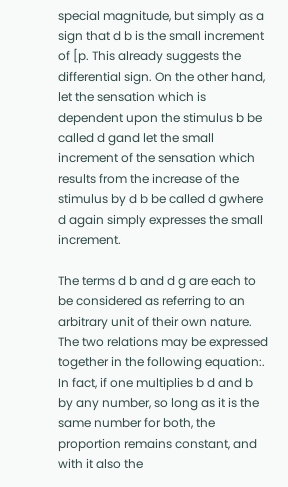special magnitude, but simply as a sign that d b is the small increment of [p. This already suggests the differential sign. On the other hand, let the sensation which is dependent upon the stimulus b be called d gand let the small increment of the sensation which results from the increase of the stimulus by d b be called d gwhere d again simply expresses the small increment.

The terms d b and d g are each to be considered as referring to an arbitrary unit of their own nature. The two relations may be expressed together in the following equation:. In fact, if one multiplies b d and b by any number, so long as it is the same number for both, the proportion remains constant, and with it also the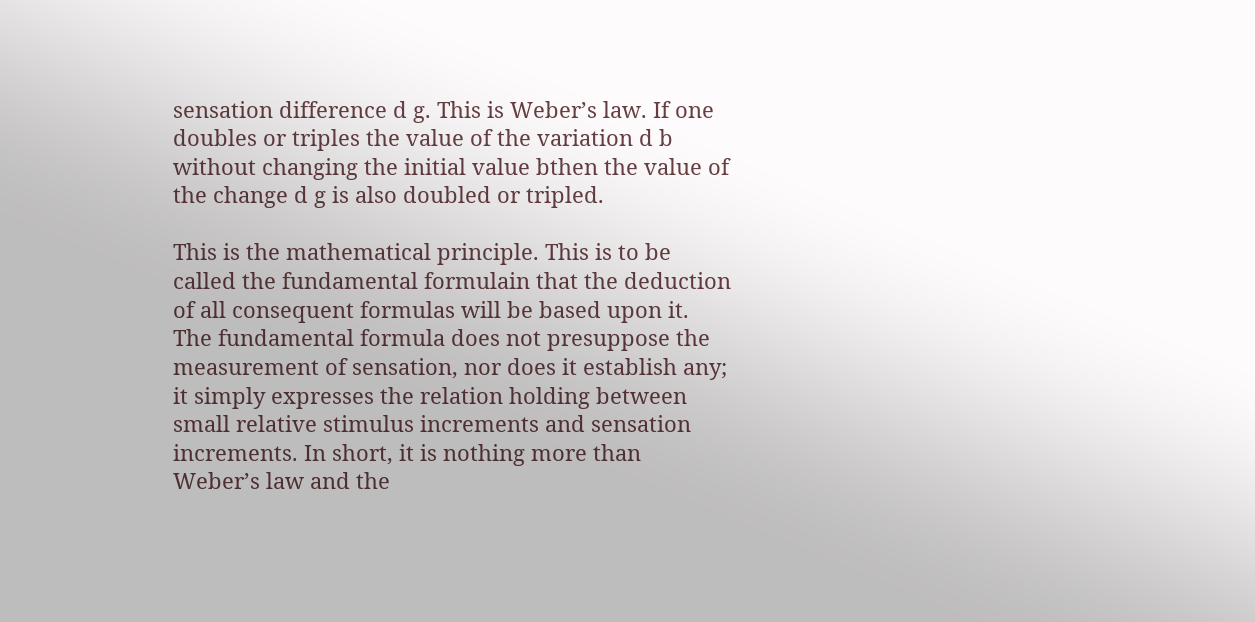sensation difference d g. This is Weber’s law. If one doubles or triples the value of the variation d b without changing the initial value bthen the value of the change d g is also doubled or tripled.

This is the mathematical principle. This is to be called the fundamental formulain that the deduction of all consequent formulas will be based upon it. The fundamental formula does not presuppose the measurement of sensation, nor does it establish any; it simply expresses the relation holding between small relative stimulus increments and sensation increments. In short, it is nothing more than Weber’s law and the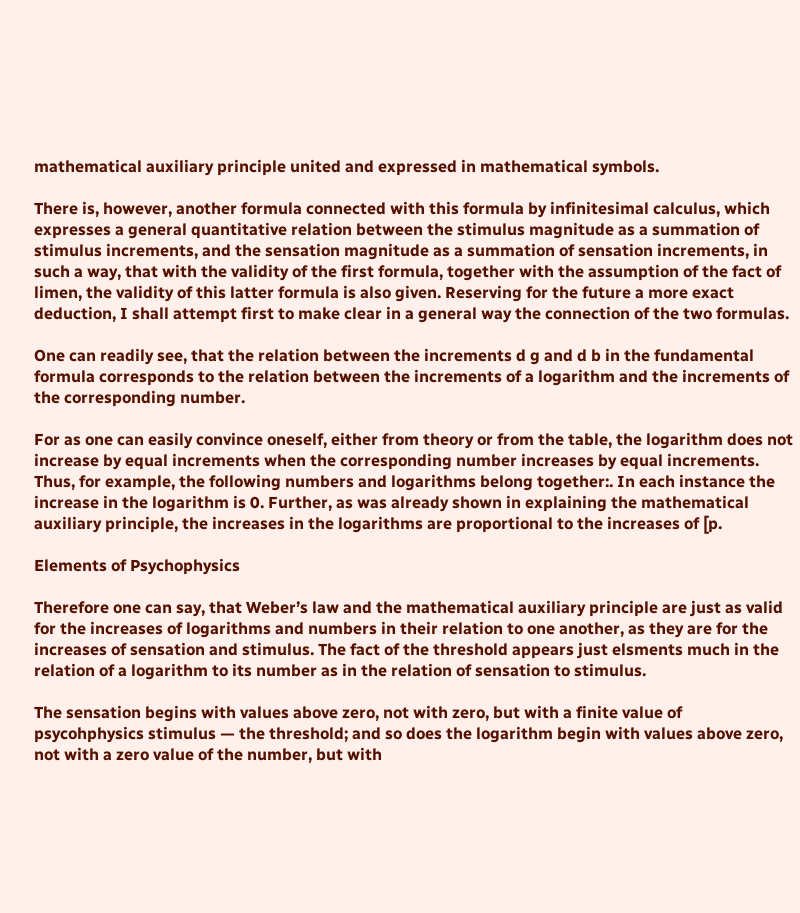mathematical auxiliary principle united and expressed in mathematical symbols.

There is, however, another formula connected with this formula by infinitesimal calculus, which expresses a general quantitative relation between the stimulus magnitude as a summation of stimulus increments, and the sensation magnitude as a summation of sensation increments, in such a way, that with the validity of the first formula, together with the assumption of the fact of limen, the validity of this latter formula is also given. Reserving for the future a more exact deduction, I shall attempt first to make clear in a general way the connection of the two formulas.

One can readily see, that the relation between the increments d g and d b in the fundamental formula corresponds to the relation between the increments of a logarithm and the increments of the corresponding number.

For as one can easily convince oneself, either from theory or from the table, the logarithm does not increase by equal increments when the corresponding number increases by equal increments. Thus, for example, the following numbers and logarithms belong together:. In each instance the increase in the logarithm is 0. Further, as was already shown in explaining the mathematical auxiliary principle, the increases in the logarithms are proportional to the increases of [p.

Elements of Psychophysics

Therefore one can say, that Weber’s law and the mathematical auxiliary principle are just as valid for the increases of logarithms and numbers in their relation to one another, as they are for the increases of sensation and stimulus. The fact of the threshold appears just elsments much in the relation of a logarithm to its number as in the relation of sensation to stimulus.

The sensation begins with values above zero, not with zero, but with a finite value of psycohphysics stimulus — the threshold; and so does the logarithm begin with values above zero, not with a zero value of the number, but with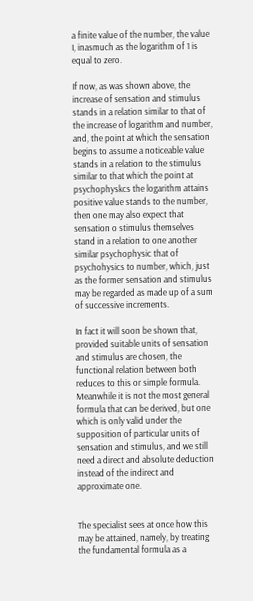a finite value of the number, the value I, inasmuch as the logarithm of 1 is equal to zero.

If now, as was shown above, the increase of sensation and stimulus stands in a relation similar to that of the increase of logarithm and number, and, the point at which the sensation begins to assume a noticeable value stands in a relation to the stimulus similar to that which the point at psychophyskcs the logarithm attains positive value stands to the number, then one may also expect that sensation o stimulus themselves stand in a relation to one another similar psychophysic that of psychohysics to number, which, just as the former sensation and stimulus may be regarded as made up of a sum of successive increments.

In fact it will soon be shown that, provided suitable units of sensation and stimulus are chosen, the functional relation between both reduces to this or simple formula. Meanwhile it is not the most general formula that can be derived, but one which is only valid under the supposition of particular units of sensation and stimulus, and we still need a direct and absolute deduction instead of the indirect and approximate one.


The specialist sees at once how this may be attained, namely, by treating the fundamental formula as a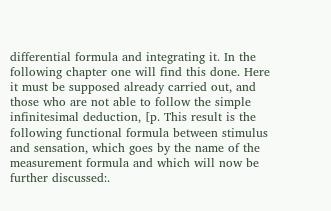differential formula and integrating it. In the following chapter one will find this done. Here it must be supposed already carried out, and those who are not able to follow the simple infinitesimal deduction, [p. This result is the following functional formula between stimulus and sensation, which goes by the name of the measurement formula and which will now be further discussed:.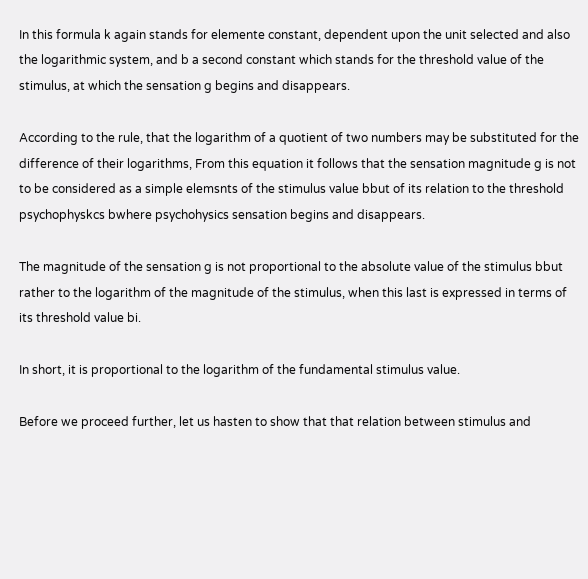In this formula k again stands for elemente constant, dependent upon the unit selected and also the logarithmic system, and b a second constant which stands for the threshold value of the stimulus, at which the sensation g begins and disappears.

According to the rule, that the logarithm of a quotient of two numbers may be substituted for the difference of their logarithms, From this equation it follows that the sensation magnitude g is not to be considered as a simple elemsnts of the stimulus value bbut of its relation to the threshold psychophyskcs bwhere psychohysics sensation begins and disappears.

The magnitude of the sensation g is not proportional to the absolute value of the stimulus bbut rather to the logarithm of the magnitude of the stimulus, when this last is expressed in terms of its threshold value bi.

In short, it is proportional to the logarithm of the fundamental stimulus value.

Before we proceed further, let us hasten to show that that relation between stimulus and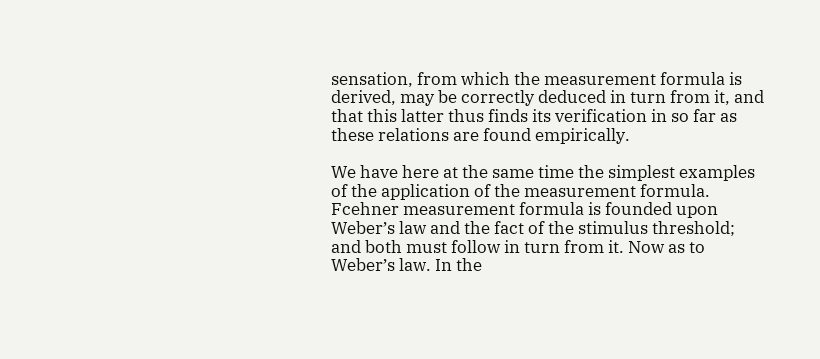sensation, from which the measurement formula is derived, may be correctly deduced in turn from it, and that this latter thus finds its verification in so far as these relations are found empirically.

We have here at the same time the simplest examples of the application of the measurement formula. Fcehner measurement formula is founded upon Weber’s law and the fact of the stimulus threshold; and both must follow in turn from it. Now as to Weber’s law. In the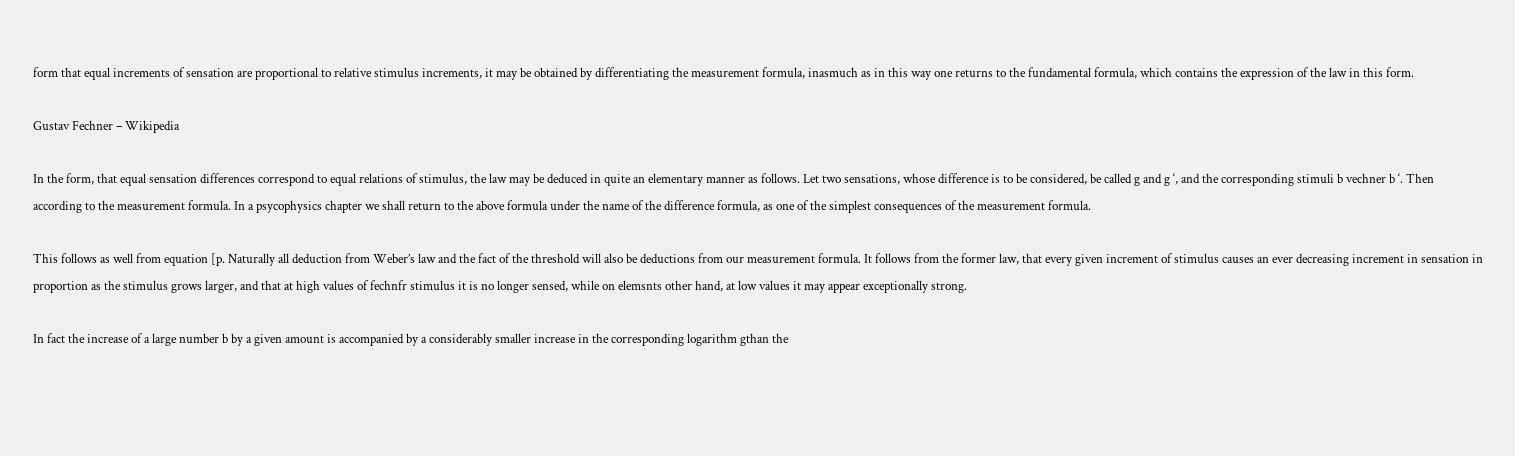form that equal increments of sensation are proportional to relative stimulus increments, it may be obtained by differentiating the measurement formula, inasmuch as in this way one returns to the fundamental formula, which contains the expression of the law in this form.

Gustav Fechner – Wikipedia

In the form, that equal sensation differences correspond to equal relations of stimulus, the law may be deduced in quite an elementary manner as follows. Let two sensations, whose difference is to be considered, be called g and g ‘, and the corresponding stimuli b vechner b ‘. Then according to the measurement formula. In a psycophysics chapter we shall return to the above formula under the name of the difference formula, as one of the simplest consequences of the measurement formula.

This follows as well from equation [p. Naturally all deduction from Weber’s law and the fact of the threshold will also be deductions from our measurement formula. It follows from the former law, that every given increment of stimulus causes an ever decreasing increment in sensation in proportion as the stimulus grows larger, and that at high values of fechnfr stimulus it is no longer sensed, while on elemsnts other hand, at low values it may appear exceptionally strong.

In fact the increase of a large number b by a given amount is accompanied by a considerably smaller increase in the corresponding logarithm gthan the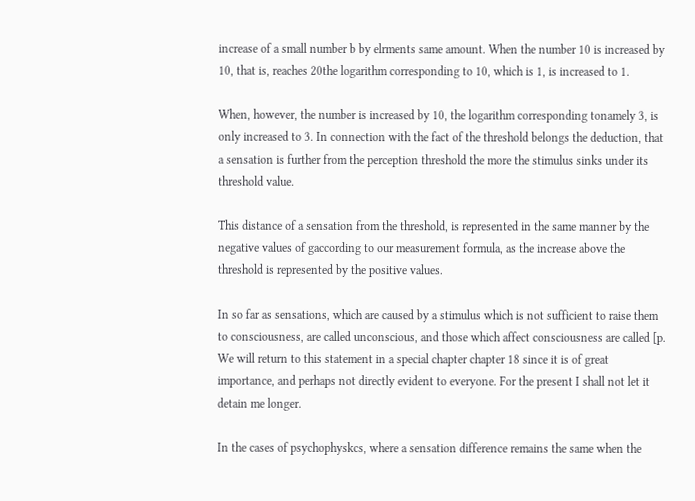increase of a small number b by elrments same amount. When the number 10 is increased by 10, that is, reaches 20the logarithm corresponding to 10, which is 1, is increased to 1.

When, however, the number is increased by 10, the logarithm corresponding tonamely 3, is only increased to 3. In connection with the fact of the threshold belongs the deduction, that a sensation is further from the perception threshold the more the stimulus sinks under its threshold value.

This distance of a sensation from the threshold, is represented in the same manner by the negative values of gaccording to our measurement formula, as the increase above the threshold is represented by the positive values.

In so far as sensations, which are caused by a stimulus which is not sufficient to raise them to consciousness, are called unconscious, and those which affect consciousness are called [p. We will return to this statement in a special chapter chapter 18 since it is of great importance, and perhaps not directly evident to everyone. For the present I shall not let it detain me longer.

In the cases of psychophyskcs, where a sensation difference remains the same when the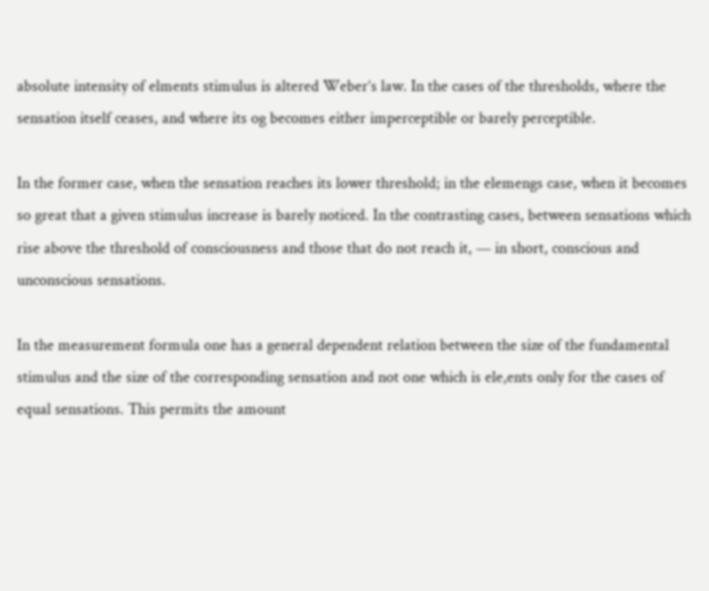absolute intensity of elments stimulus is altered Weber’s law. In the cases of the thresholds, where the sensation itself ceases, and where its og becomes either imperceptible or barely perceptible.

In the former case, when the sensation reaches its lower threshold; in the elemengs case, when it becomes so great that a given stimulus increase is barely noticed. In the contrasting cases, between sensations which rise above the threshold of consciousness and those that do not reach it, — in short, conscious and unconscious sensations.

In the measurement formula one has a general dependent relation between the size of the fundamental stimulus and the size of the corresponding sensation and not one which is ele,ents only for the cases of equal sensations. This permits the amount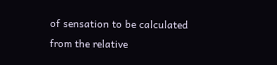of sensation to be calculated from the relative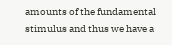amounts of the fundamental stimulus and thus we have a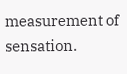measurement of sensation.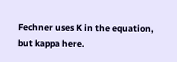Fechner uses K in the equation, but kappa here.